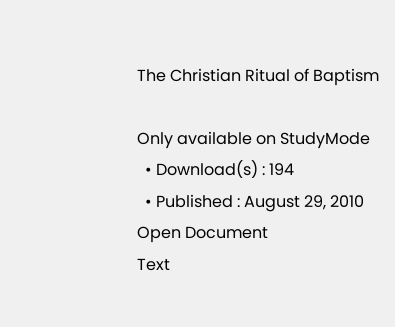The Christian Ritual of Baptism

Only available on StudyMode
  • Download(s) : 194
  • Published : August 29, 2010
Open Document
Text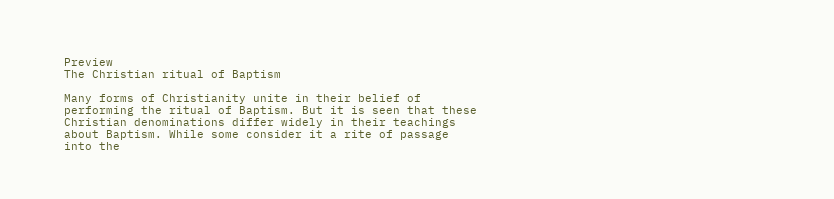Preview
The Christian ritual of Baptism

Many forms of Christianity unite in their belief of performing the ritual of Baptism. But it is seen that these Christian denominations differ widely in their teachings about Baptism. While some consider it a rite of passage into the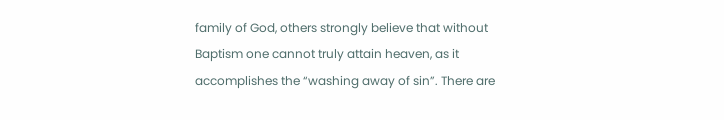family of God, others strongly believe that without Baptism one cannot truly attain heaven, as it accomplishes the “washing away of sin”. There are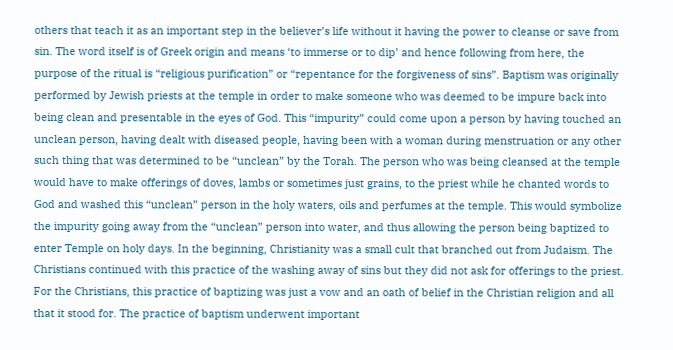others that teach it as an important step in the believer’s life without it having the power to cleanse or save from sin. The word itself is of Greek origin and means ‘to immerse or to dip’ and hence following from here, the purpose of the ritual is “religious purification” or “repentance for the forgiveness of sins”. Baptism was originally performed by Jewish priests at the temple in order to make someone who was deemed to be impure back into being clean and presentable in the eyes of God. This “impurity” could come upon a person by having touched an unclean person, having dealt with diseased people, having been with a woman during menstruation or any other such thing that was determined to be “unclean” by the Torah. The person who was being cleansed at the temple would have to make offerings of doves, lambs or sometimes just grains, to the priest while he chanted words to God and washed this “unclean” person in the holy waters, oils and perfumes at the temple. This would symbolize the impurity going away from the “unclean” person into water, and thus allowing the person being baptized to enter Temple on holy days. In the beginning, Christianity was a small cult that branched out from Judaism. The Christians continued with this practice of the washing away of sins but they did not ask for offerings to the priest. For the Christians, this practice of baptizing was just a vow and an oath of belief in the Christian religion and all that it stood for. The practice of baptism underwent important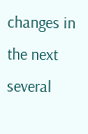changes in the next several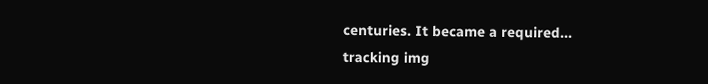centuries. It became a required...
tracking img